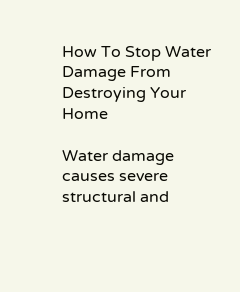How To Stop Water Damage From Destroying Your Home

Water damage causes severe structural and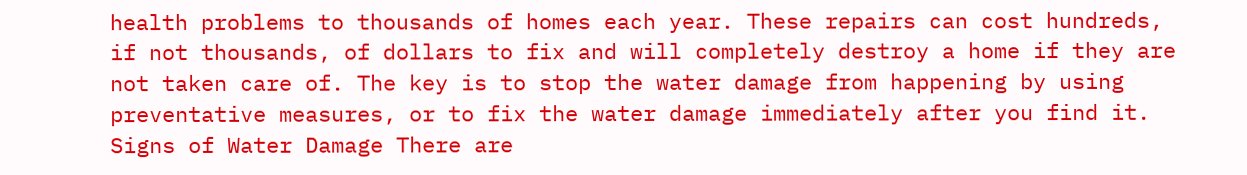health problems to thousands of homes each year. These repairs can cost hundreds, if not thousands, of dollars to fix and will completely destroy a home if they are not taken care of. The key is to stop the water damage from happening by using preventative measures, or to fix the water damage immediately after you find it.  Signs of Water Damage There are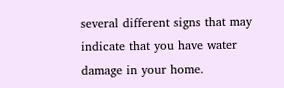several different signs that may indicate that you have water damage in your home.